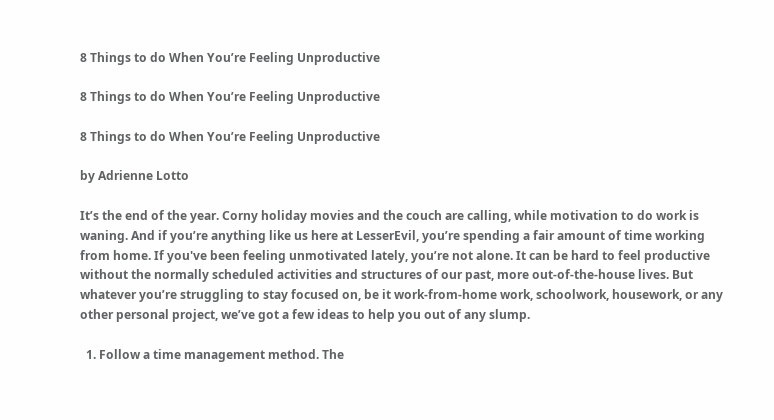8 Things to do When You’re Feeling Unproductive

8 Things to do When You’re Feeling Unproductive

8 Things to do When You’re Feeling Unproductive

by Adrienne Lotto

It’s the end of the year. Corny holiday movies and the couch are calling, while motivation to do work is waning. And if you’re anything like us here at LesserEvil, you’re spending a fair amount of time working from home. If you've been feeling unmotivated lately, you’re not alone. It can be hard to feel productive without the normally scheduled activities and structures of our past, more out-of-the-house lives. But whatever you’re struggling to stay focused on, be it work-from-home work, schoolwork, housework, or any other personal project, we’ve got a few ideas to help you out of any slump.

  1. Follow a time management method. The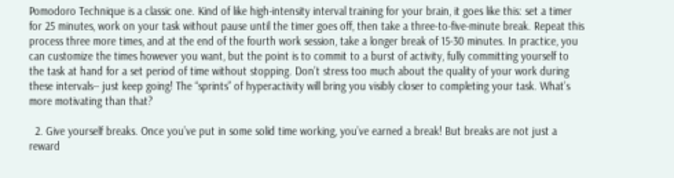Pomodoro Technique is a classic one. Kind of like high-intensity interval training for your brain, it goes like this: set a timer for 25 minutes, work on your task without pause until the timer goes off, then take a three-to-five-minute break. Repeat this process three more times, and at the end of the fourth work session, take a longer break of 15-30 minutes. In practice, you can customize the times however you want, but the point is to commit to a burst of activity, fully committing yourself to the task at hand for a set period of time without stopping. Don’t stress too much about the quality of your work during these intervals-- just keep going! The “sprints” of hyperactivity will bring you visibly closer to completing your task. What’s more motivating than that?

  2. Give yourself breaks. Once you’ve put in some solid time working, you’ve earned a break! But breaks are not just a reward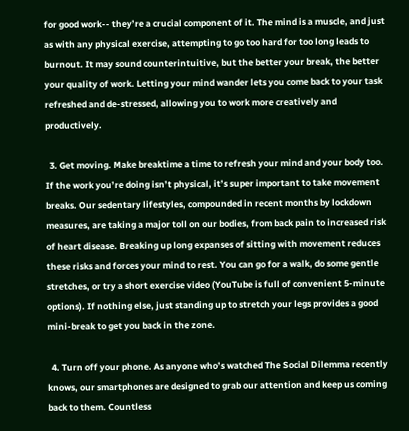for good work-- they’re a crucial component of it. The mind is a muscle, and just as with any physical exercise, attempting to go too hard for too long leads to burnout. It may sound counterintuitive, but the better your break, the better your quality of work. Letting your mind wander lets you come back to your task refreshed and de-stressed, allowing you to work more creatively and productively.

  3. Get moving. Make breaktime a time to refresh your mind and your body too. If the work you’re doing isn’t physical, it’s super important to take movement breaks. Our sedentary lifestyles, compounded in recent months by lockdown measures, are taking a major toll on our bodies, from back pain to increased risk of heart disease. Breaking up long expanses of sitting with movement reduces these risks and forces your mind to rest. You can go for a walk, do some gentle stretches, or try a short exercise video (YouTube is full of convenient 5-minute options). If nothing else, just standing up to stretch your legs provides a good mini-break to get you back in the zone.

  4. Turn off your phone. As anyone who’s watched The Social Dilemma recently knows, our smartphones are designed to grab our attention and keep us coming back to them. Countless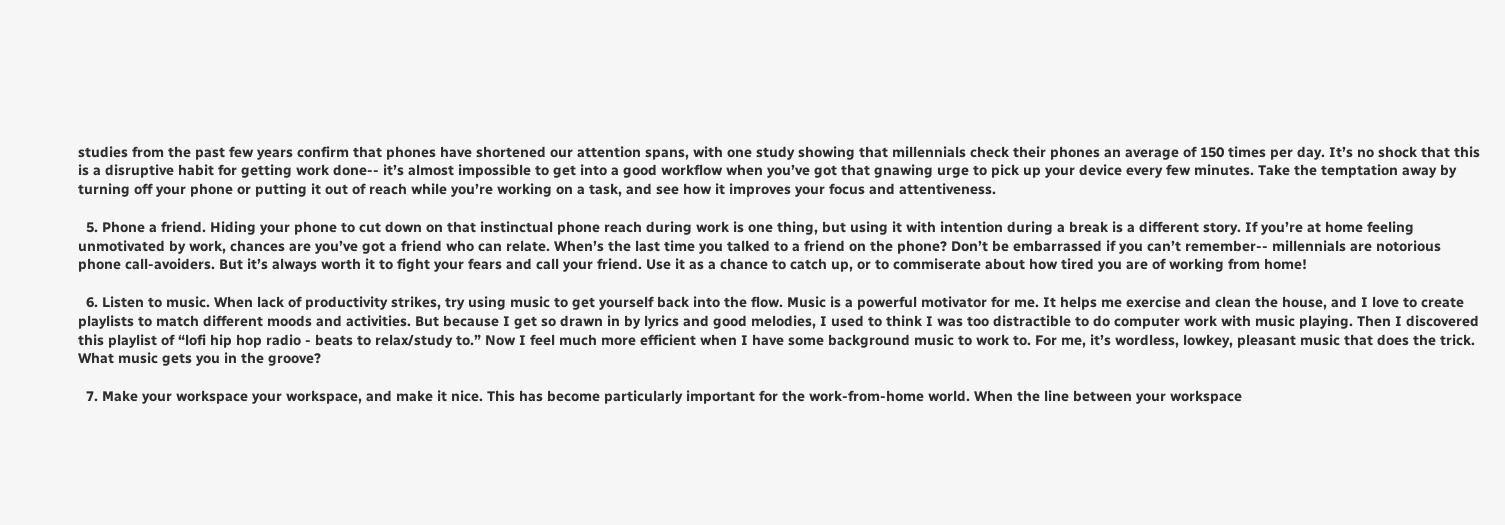studies from the past few years confirm that phones have shortened our attention spans, with one study showing that millennials check their phones an average of 150 times per day. It’s no shock that this is a disruptive habit for getting work done-- it’s almost impossible to get into a good workflow when you’ve got that gnawing urge to pick up your device every few minutes. Take the temptation away by turning off your phone or putting it out of reach while you’re working on a task, and see how it improves your focus and attentiveness.

  5. Phone a friend. Hiding your phone to cut down on that instinctual phone reach during work is one thing, but using it with intention during a break is a different story. If you’re at home feeling unmotivated by work, chances are you’ve got a friend who can relate. When’s the last time you talked to a friend on the phone? Don’t be embarrassed if you can’t remember-- millennials are notorious phone call-avoiders. But it’s always worth it to fight your fears and call your friend. Use it as a chance to catch up, or to commiserate about how tired you are of working from home!

  6. Listen to music. When lack of productivity strikes, try using music to get yourself back into the flow. Music is a powerful motivator for me. It helps me exercise and clean the house, and I love to create playlists to match different moods and activities. But because I get so drawn in by lyrics and good melodies, I used to think I was too distractible to do computer work with music playing. Then I discovered this playlist of “lofi hip hop radio - beats to relax/study to.” Now I feel much more efficient when I have some background music to work to. For me, it’s wordless, lowkey, pleasant music that does the trick. What music gets you in the groove?

  7. Make your workspace your workspace, and make it nice. This has become particularly important for the work-from-home world. When the line between your workspace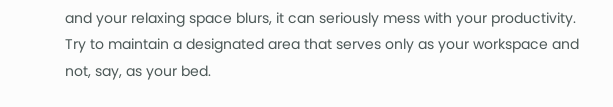and your relaxing space blurs, it can seriously mess with your productivity. Try to maintain a designated area that serves only as your workspace and not, say, as your bed.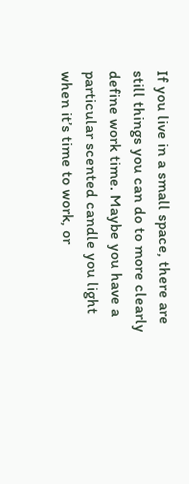If you live in a small space, there are still things you can do to more clearly define work time. Maybe you have a particular scented candle you light when it’s time to work, or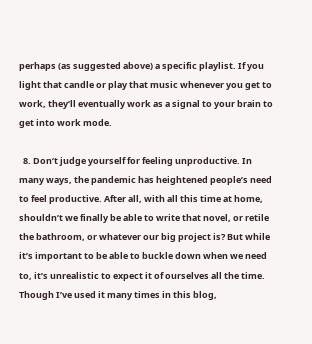perhaps (as suggested above) a specific playlist. If you light that candle or play that music whenever you get to work, they’ll eventually work as a signal to your brain to get into work mode.

  8. Don’t judge yourself for feeling unproductive. In many ways, the pandemic has heightened people’s need to feel productive. After all, with all this time at home, shouldn’t we finally be able to write that novel, or retile the bathroom, or whatever our big project is? But while it’s important to be able to buckle down when we need to, it’s unrealistic to expect it of ourselves all the time. Though I’ve used it many times in this blog,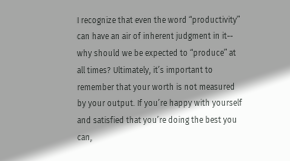I recognize that even the word “productivity” can have an air of inherent judgment in it-- why should we be expected to “produce” at all times? Ultimately, it’s important to remember that your worth is not measured by your output. If you’re happy with yourself and satisfied that you’re doing the best you can,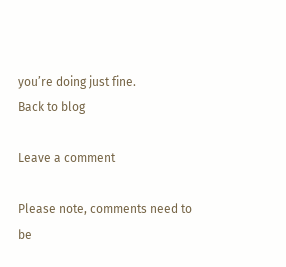you’re doing just fine.
Back to blog

Leave a comment

Please note, comments need to be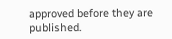approved before they are published.